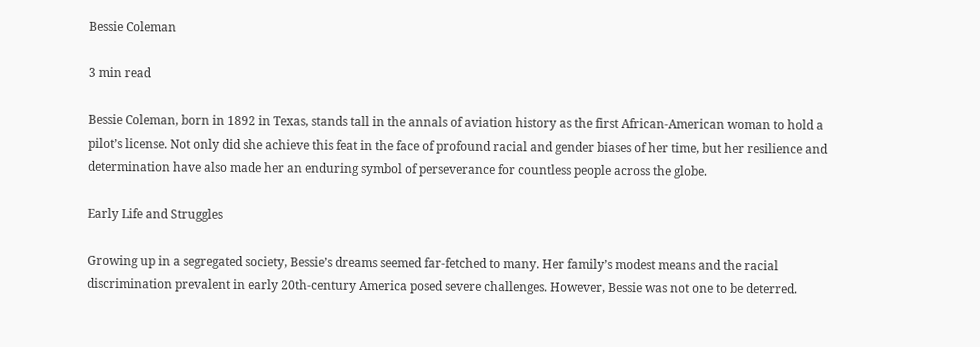Bessie Coleman

3 min read

Bessie Coleman, born in 1892 in Texas, stands tall in the annals of aviation history as the first African-American woman to hold a pilot’s license. Not only did she achieve this feat in the face of profound racial and gender biases of her time, but her resilience and determination have also made her an enduring symbol of perseverance for countless people across the globe.

Early Life and Struggles

Growing up in a segregated society, Bessie’s dreams seemed far-fetched to many. Her family’s modest means and the racial discrimination prevalent in early 20th-century America posed severe challenges. However, Bessie was not one to be deterred.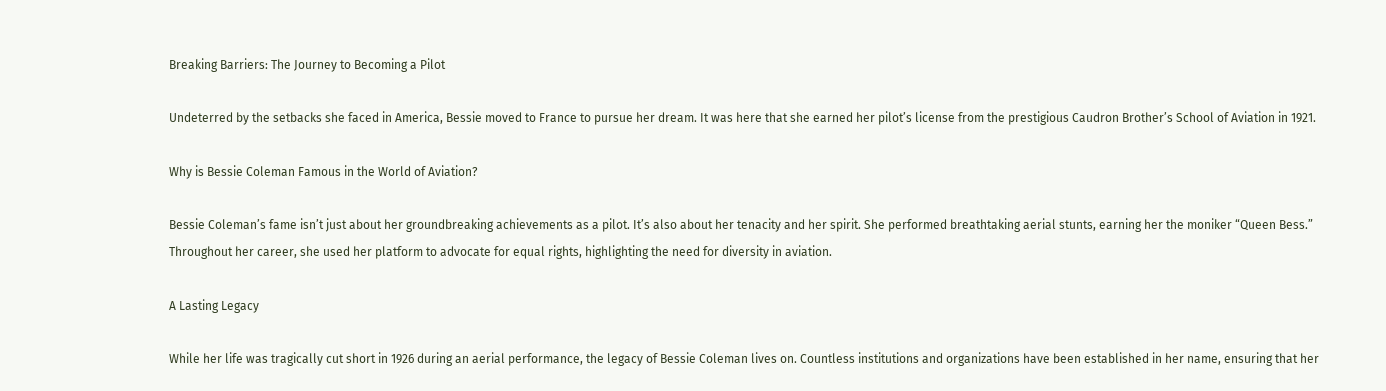Breaking Barriers: The Journey to Becoming a Pilot

Undeterred by the setbacks she faced in America, Bessie moved to France to pursue her dream. It was here that she earned her pilot’s license from the prestigious Caudron Brother’s School of Aviation in 1921.

Why is Bessie Coleman Famous in the World of Aviation?

Bessie Coleman’s fame isn’t just about her groundbreaking achievements as a pilot. It’s also about her tenacity and her spirit. She performed breathtaking aerial stunts, earning her the moniker “Queen Bess.” Throughout her career, she used her platform to advocate for equal rights, highlighting the need for diversity in aviation.

A Lasting Legacy

While her life was tragically cut short in 1926 during an aerial performance, the legacy of Bessie Coleman lives on. Countless institutions and organizations have been established in her name, ensuring that her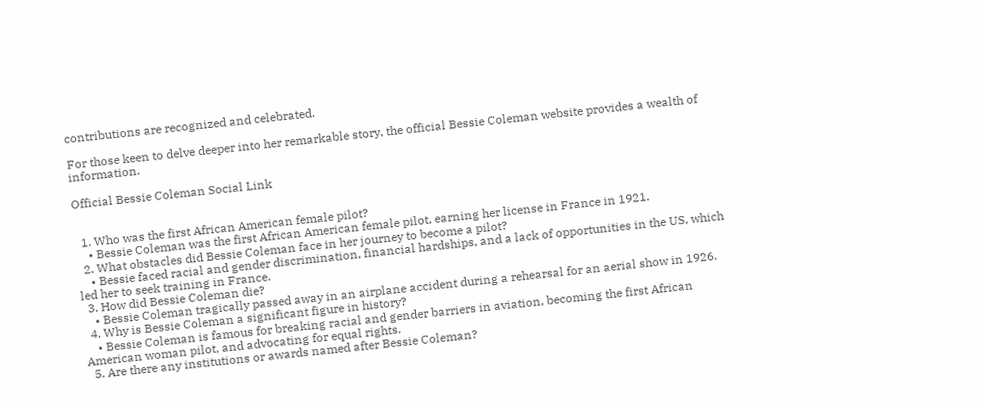contributions are recognized and celebrated.

For those keen to delve deeper into her remarkable story, the official Bessie Coleman website provides a wealth of information.

Official Bessie Coleman Social Link


  1. Who was the first African American female pilot?
    • Bessie Coleman was the first African American female pilot, earning her license in France in 1921.
  2. What obstacles did Bessie Coleman face in her journey to become a pilot?
    • Bessie faced racial and gender discrimination, financial hardships, and a lack of opportunities in the US, which led her to seek training in France.
  3. How did Bessie Coleman die?
    • Bessie Coleman tragically passed away in an airplane accident during a rehearsal for an aerial show in 1926.
  4. Why is Bessie Coleman a significant figure in history?
    • Bessie Coleman is famous for breaking racial and gender barriers in aviation, becoming the first African American woman pilot, and advocating for equal rights.
  5. Are there any institutions or awards named after Bessie Coleman?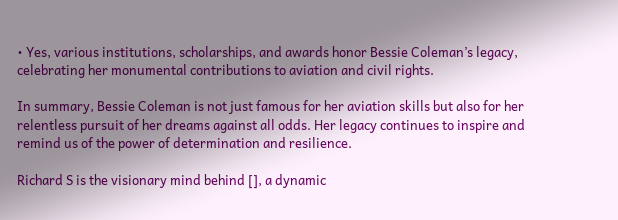• Yes, various institutions, scholarships, and awards honor Bessie Coleman’s legacy, celebrating her monumental contributions to aviation and civil rights.

In summary, Bessie Coleman is not just famous for her aviation skills but also for her relentless pursuit of her dreams against all odds. Her legacy continues to inspire and remind us of the power of determination and resilience.

Richard S is the visionary mind behind [], a dynamic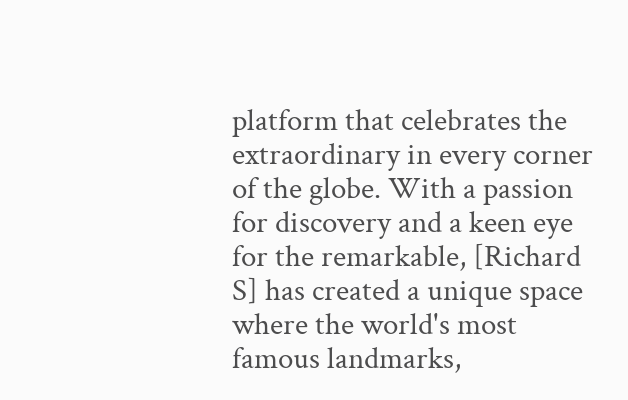platform that celebrates the extraordinary in every corner of the globe. With a passion for discovery and a keen eye for the remarkable, [Richard S] has created a unique space where the world's most famous landmarks,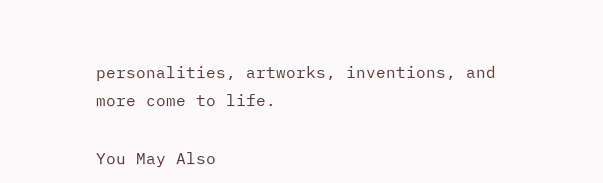personalities, artworks, inventions, and more come to life.

You May Also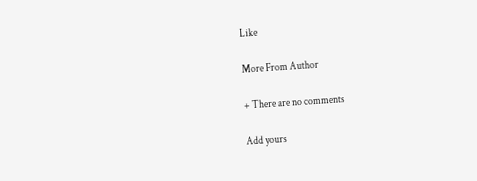Like

More From Author

+ There are no comments

Add yours